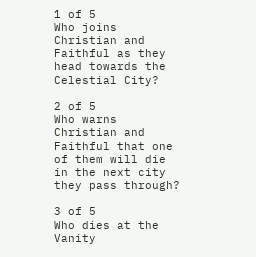1 of 5
Who joins Christian and Faithful as they head towards the Celestial City?

2 of 5
Who warns Christian and Faithful that one of them will die in the next city they pass through?

3 of 5
Who dies at the Vanity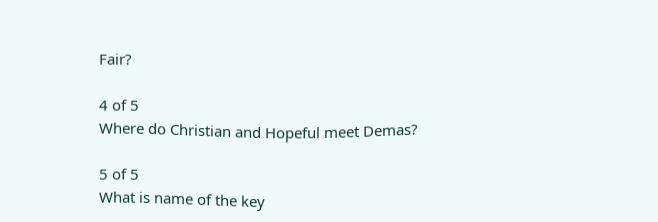Fair?

4 of 5
Where do Christian and Hopeful meet Demas?

5 of 5
What is name of the key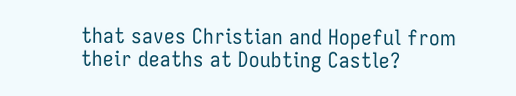that saves Christian and Hopeful from their deaths at Doubting Castle?